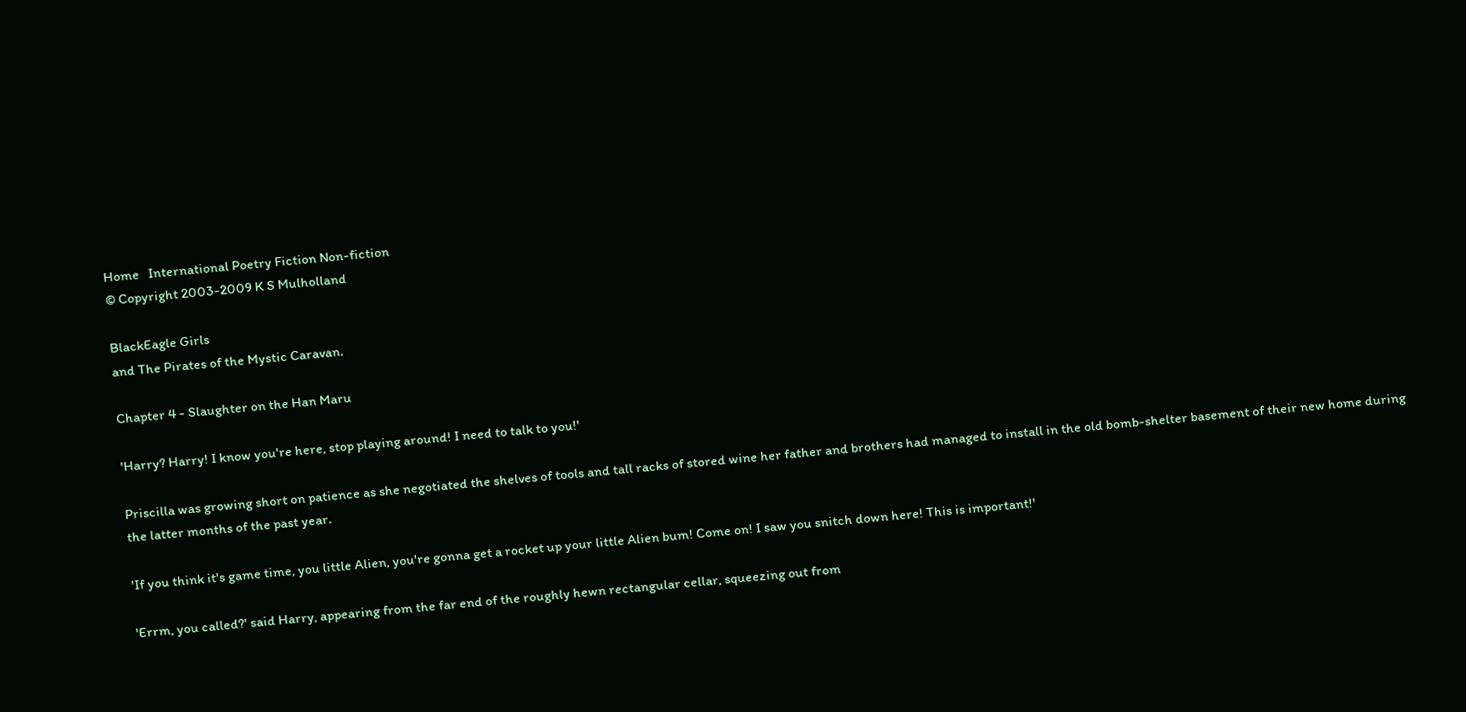Home   International Poetry Fiction Non-fiction
© Copyright 2003-2009 K S Mulholland

BlackEagle Girls
and The Pirates of the Mystic Caravan.

Chapter 4 - Slaughter on the Han Maru

'Harry? Harry! I know you're here, stop playing around! I need to talk to you!'

Priscilla was growing short on patience as she negotiated the shelves of tools and tall racks of stored wine her father and brothers had managed to install in the old bomb-shelter basement of their new home during the latter months of the past year.

'If you think it's game time, you little Alien, you're gonna get a rocket up your little Alien bum! Come on! I saw you snitch down here! This is important!'

'Errm, you called?' said Harry, appearing from the far end of the roughly hewn rectangular cellar, squeezing out from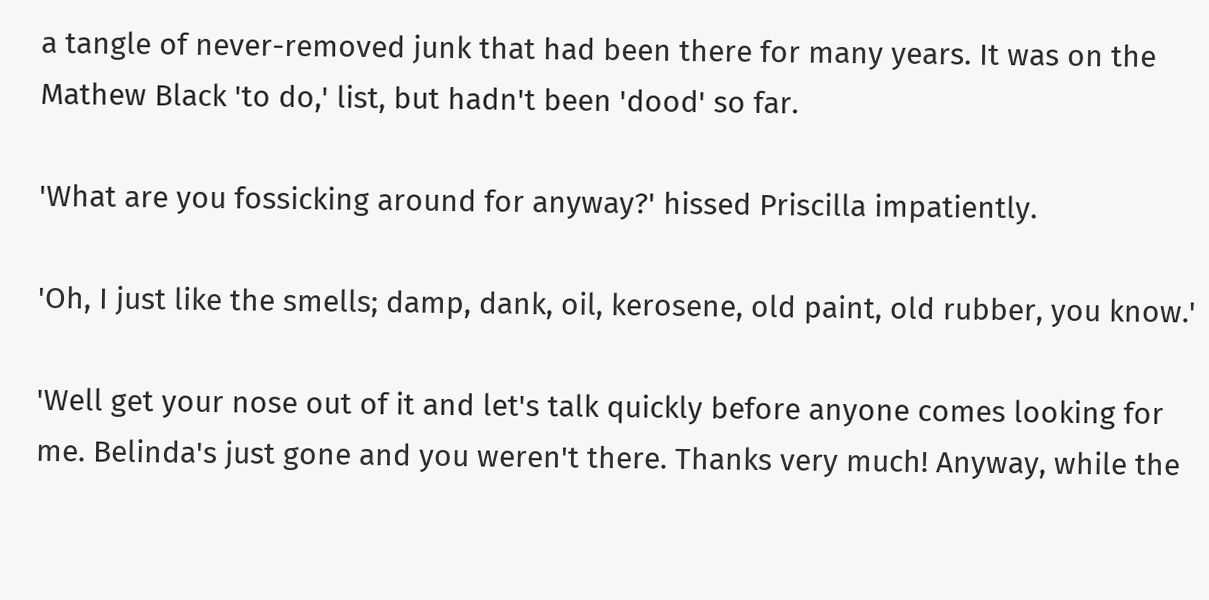a tangle of never-removed junk that had been there for many years. It was on the Mathew Black 'to do,' list, but hadn't been 'dood' so far.

'What are you fossicking around for anyway?' hissed Priscilla impatiently.

'Oh, I just like the smells; damp, dank, oil, kerosene, old paint, old rubber, you know.'

'Well get your nose out of it and let's talk quickly before anyone comes looking for me. Belinda's just gone and you weren't there. Thanks very much! Anyway, while the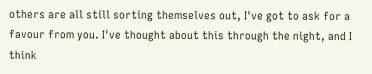others are all still sorting themselves out, I've got to ask for a favour from you. I've thought about this through the night, and I think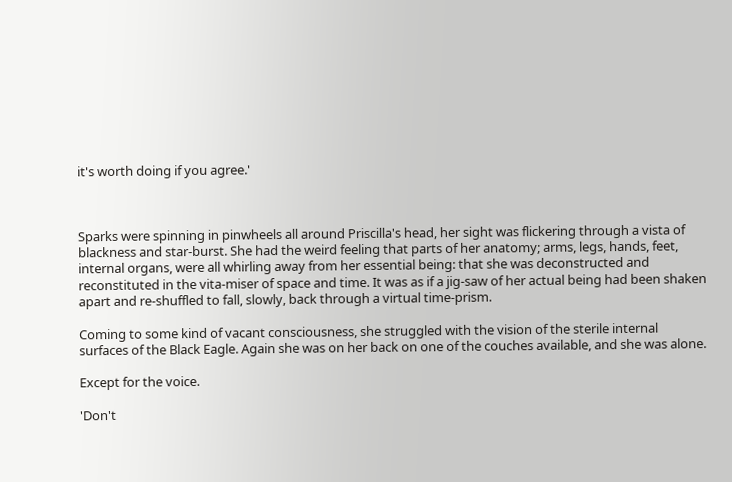it's worth doing if you agree.'



Sparks were spinning in pinwheels all around Priscilla's head, her sight was flickering through a vista of blackness and star-burst. She had the weird feeling that parts of her anatomy; arms, legs, hands, feet, internal organs, were all whirling away from her essential being: that she was deconstructed and reconstituted in the vita-miser of space and time. It was as if a jig-saw of her actual being had been shaken apart and re-shuffled to fall, slowly, back through a virtual time-prism.

Coming to some kind of vacant consciousness, she struggled with the vision of the sterile internal surfaces of the Black Eagle. Again she was on her back on one of the couches available, and she was alone.

Except for the voice.

'Don't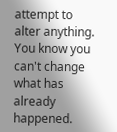attempt to alter anything. You know you can't change what has already happened.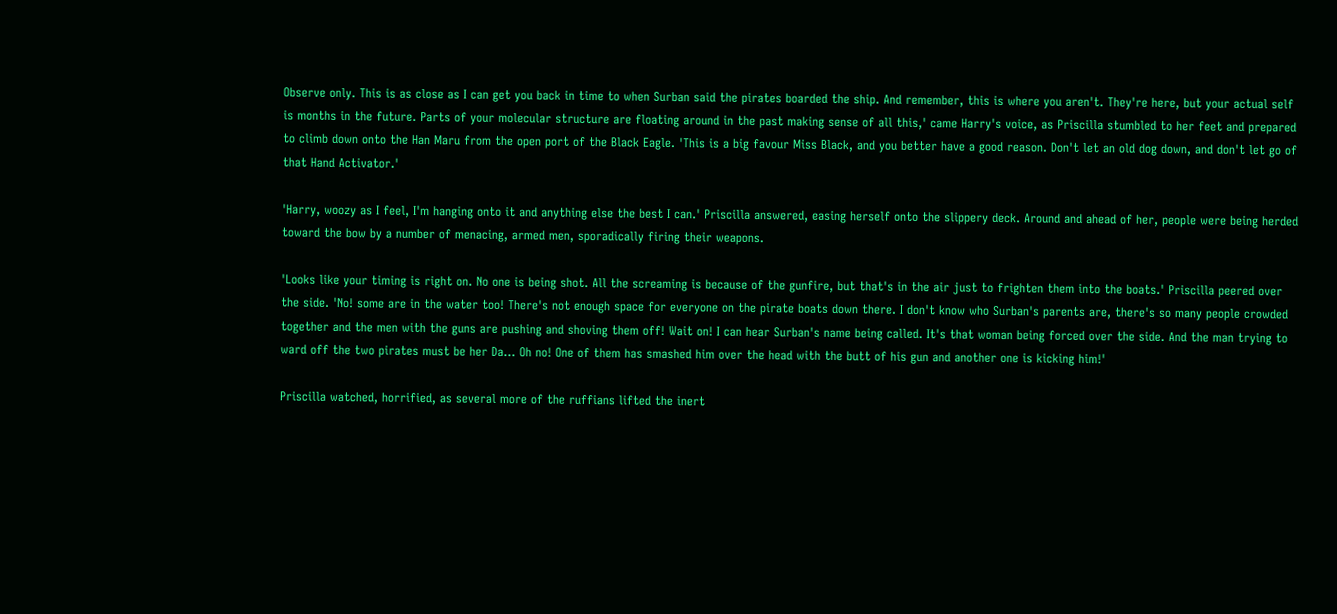Observe only. This is as close as I can get you back in time to when Surban said the pirates boarded the ship. And remember, this is where you aren't. They're here, but your actual self is months in the future. Parts of your molecular structure are floating around in the past making sense of all this,' came Harry's voice, as Priscilla stumbled to her feet and prepared to climb down onto the Han Maru from the open port of the Black Eagle. 'This is a big favour Miss Black, and you better have a good reason. Don't let an old dog down, and don't let go of that Hand Activator.'

'Harry, woozy as I feel, I'm hanging onto it and anything else the best I can.' Priscilla answered, easing herself onto the slippery deck. Around and ahead of her, people were being herded toward the bow by a number of menacing, armed men, sporadically firing their weapons.

'Looks like your timing is right on. No one is being shot. All the screaming is because of the gunfire, but that's in the air just to frighten them into the boats.' Priscilla peered over the side. 'No! some are in the water too! There's not enough space for everyone on the pirate boats down there. I don't know who Surban's parents are, there's so many people crowded together and the men with the guns are pushing and shoving them off! Wait on! I can hear Surban's name being called. It's that woman being forced over the side. And the man trying to ward off the two pirates must be her Da... Oh no! One of them has smashed him over the head with the butt of his gun and another one is kicking him!'

Priscilla watched, horrified, as several more of the ruffians lifted the inert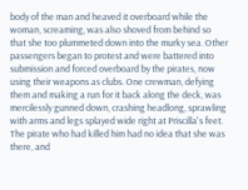body of the man and heaved it overboard while the woman, screaming, was also shoved from behind so that she too plummeted down into the murky sea. Other passengers began to protest and were battered into submission and forced overboard by the pirates, now using their weapons as clubs. One crewman, defying them and making a run for it back along the deck, was mercilessly gunned down, crashing headlong, sprawling with arms and legs splayed wide right at Priscilla's feet. The pirate who had killed him had no idea that she was there, and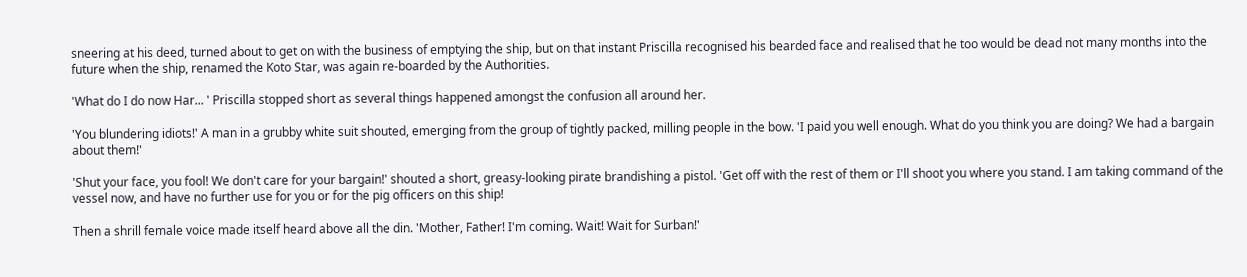sneering at his deed, turned about to get on with the business of emptying the ship, but on that instant Priscilla recognised his bearded face and realised that he too would be dead not many months into the future when the ship, renamed the Koto Star, was again re-boarded by the Authorities.

'What do I do now Har... ' Priscilla stopped short as several things happened amongst the confusion all around her.

'You blundering idiots!' A man in a grubby white suit shouted, emerging from the group of tightly packed, milling people in the bow. 'I paid you well enough. What do you think you are doing? We had a bargain about them!'

'Shut your face, you fool! We don't care for your bargain!' shouted a short, greasy-looking pirate brandishing a pistol. 'Get off with the rest of them or I'll shoot you where you stand. I am taking command of the vessel now, and have no further use for you or for the pig officers on this ship!

Then a shrill female voice made itself heard above all the din. 'Mother, Father! I'm coming. Wait! Wait for Surban!'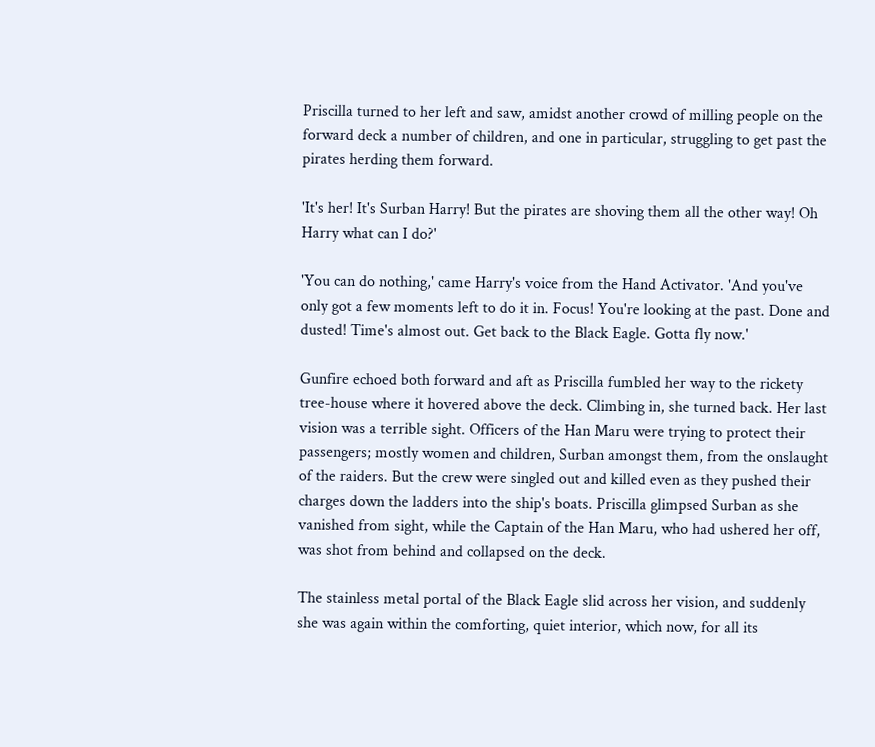Priscilla turned to her left and saw, amidst another crowd of milling people on the forward deck a number of children, and one in particular, struggling to get past the pirates herding them forward.

'It's her! It's Surban Harry! But the pirates are shoving them all the other way! Oh Harry what can I do?'

'You can do nothing,' came Harry's voice from the Hand Activator. 'And you've only got a few moments left to do it in. Focus! You're looking at the past. Done and dusted! Time's almost out. Get back to the Black Eagle. Gotta fly now.'

Gunfire echoed both forward and aft as Priscilla fumbled her way to the rickety tree-house where it hovered above the deck. Climbing in, she turned back. Her last vision was a terrible sight. Officers of the Han Maru were trying to protect their passengers; mostly women and children, Surban amongst them, from the onslaught of the raiders. But the crew were singled out and killed even as they pushed their charges down the ladders into the ship's boats. Priscilla glimpsed Surban as she vanished from sight, while the Captain of the Han Maru, who had ushered her off, was shot from behind and collapsed on the deck.

The stainless metal portal of the Black Eagle slid across her vision, and suddenly she was again within the comforting, quiet interior, which now, for all its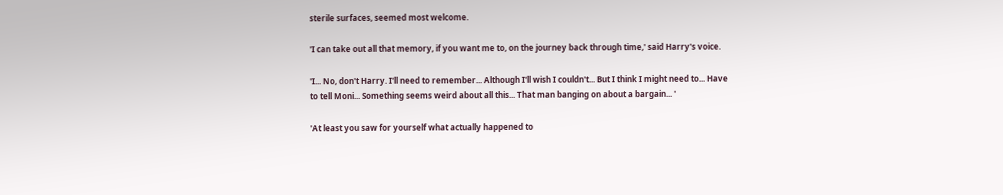sterile surfaces, seemed most welcome.

'I can take out all that memory, if you want me to, on the journey back through time,' said Harry's voice.

'I... No, don't Harry. I'll need to remember... Although I'll wish I couldn't... But I think I might need to... Have to tell Moni... Something seems weird about all this... That man banging on about a bargain... '

'At least you saw for yourself what actually happened to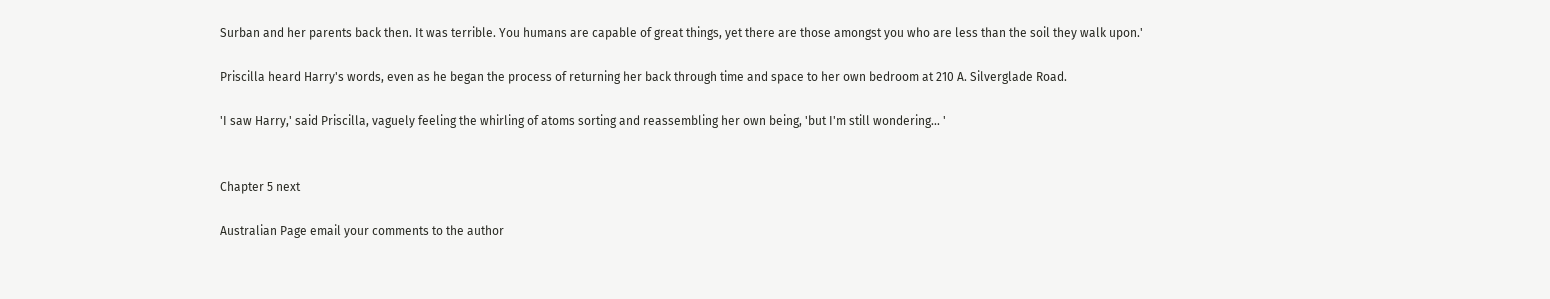Surban and her parents back then. It was terrible. You humans are capable of great things, yet there are those amongst you who are less than the soil they walk upon.'

Priscilla heard Harry's words, even as he began the process of returning her back through time and space to her own bedroom at 210 A. Silverglade Road.

'I saw Harry,' said Priscilla, vaguely feeling the whirling of atoms sorting and reassembling her own being, 'but I'm still wondering... '


Chapter 5 next

Australian Page email your comments to the author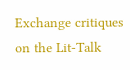Exchange critiques on the Lit-Talk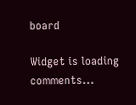board

Widget is loading comments...